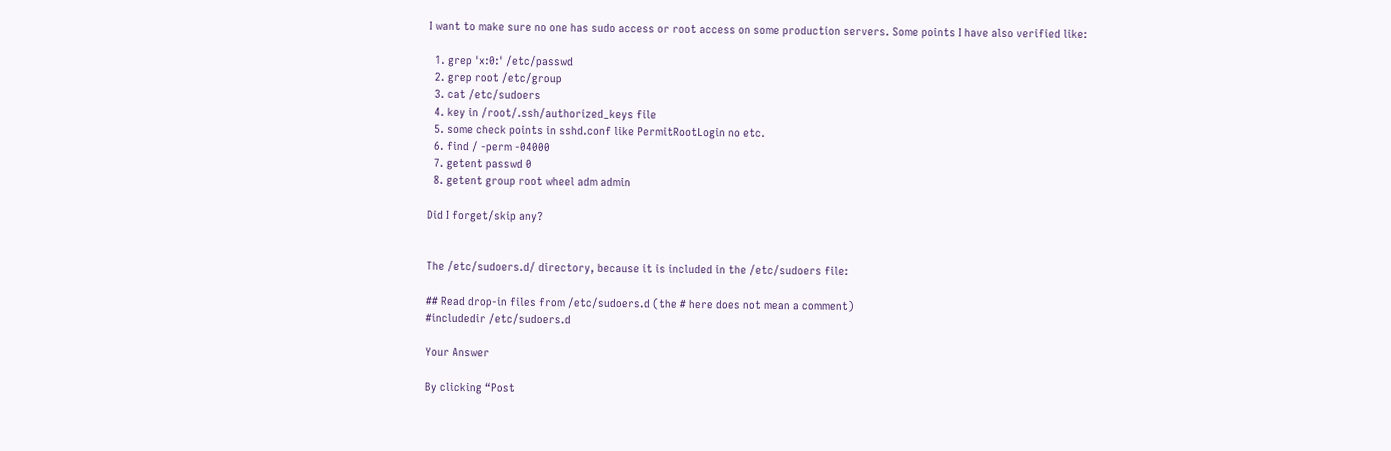I want to make sure no one has sudo access or root access on some production servers. Some points I have also verified like:

  1. grep 'x:0:' /etc/passwd
  2. grep root /etc/group
  3. cat /etc/sudoers
  4. key in /root/.ssh/authorized_keys file
  5. some check points in sshd.conf like PermitRootLogin no etc.
  6. find / -perm -04000
  7. getent passwd 0
  8. getent group root wheel adm admin

Did I forget/skip any?


The /etc/sudoers.d/ directory, because it is included in the /etc/sudoers file:

## Read drop-in files from /etc/sudoers.d (the # here does not mean a comment)
#includedir /etc/sudoers.d

Your Answer

By clicking “Post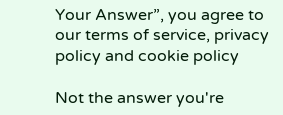Your Answer”, you agree to our terms of service, privacy policy and cookie policy

Not the answer you're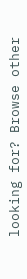looking for? Browse other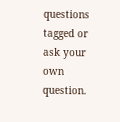questions tagged or ask your own question.